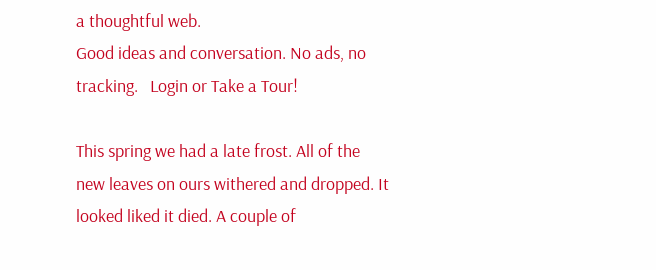a thoughtful web.
Good ideas and conversation. No ads, no tracking.   Login or Take a Tour!

This spring we had a late frost. All of the new leaves on ours withered and dropped. It looked liked it died. A couple of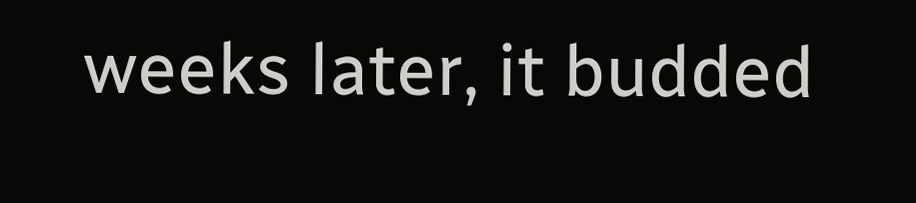weeks later, it budded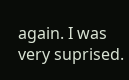again. I was very suprised.